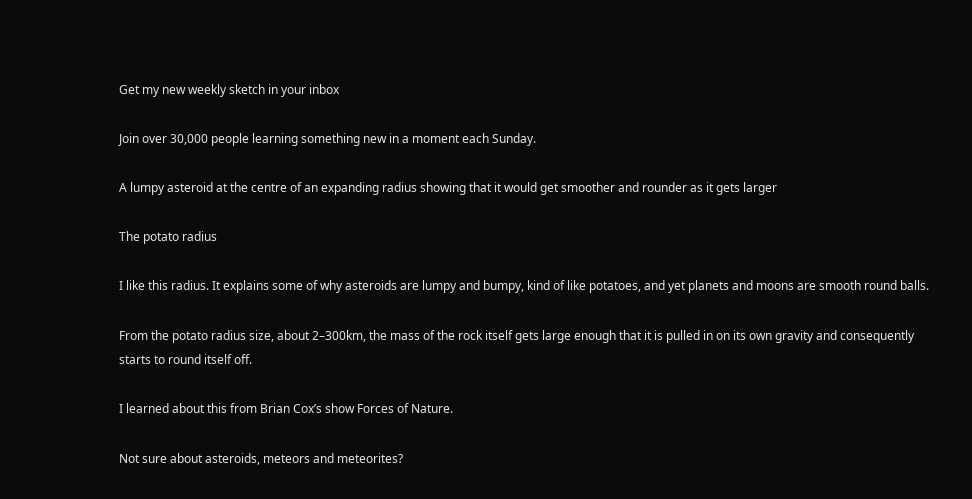Get my new weekly sketch in your inbox

Join over 30,000 people learning something new in a moment each Sunday.

A lumpy asteroid at the centre of an expanding radius showing that it would get smoother and rounder as it gets larger

The potato radius

I like this radius. It explains some of why asteroids are lumpy and bumpy, kind of like potatoes, and yet planets and moons are smooth round balls.

From the potato radius size, about 2–300km, the mass of the rock itself gets large enough that it is pulled in on its own gravity and consequently starts to round itself off.

I learned about this from Brian Cox’s show Forces of Nature.

Not sure about asteroids, meteors and meteorites?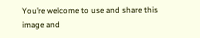You’re welcome to use and share this image and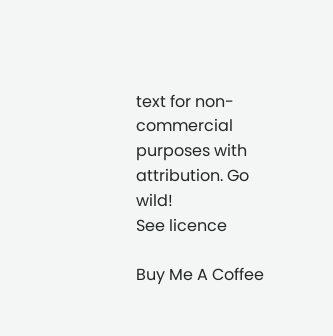text for non-commercial purposes with attribution. Go wild!
See licence

Buy Me A Coffee